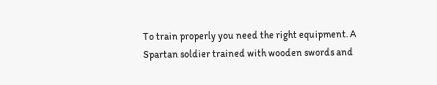To train properly you need the right equipment. A Spartan soldier trained with wooden swords and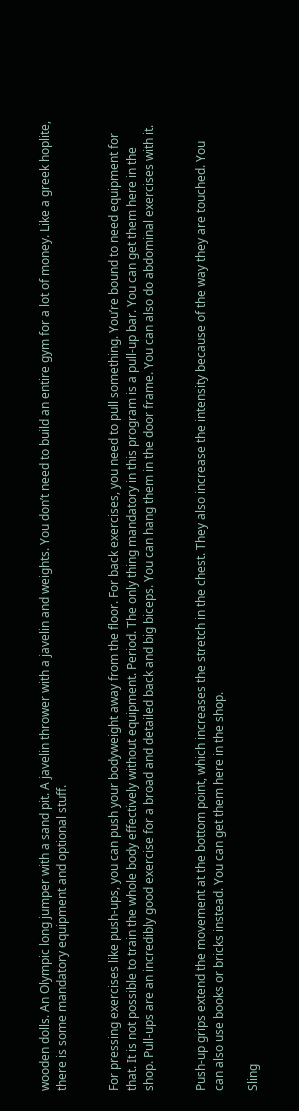wooden dolls. An Olympic long jumper with a sand pit. A javelin thrower with a javelin and weights. You don’t need to build an entire gym for a lot of money. Like a greek hoplite, there is some mandatory equipment and optional stuff.


For pressing exercises like push-ups, you can push your bodyweight away from the floor. For back exercises, you need to pull something. You’re bound to need equipment for that. It is not possible to train the whole body effectively without equipment. Period. The only thing mandatory in this program is a pull-up bar. You can get them here in the shop. Pull-ups are an incredibly good exercise for a broad and detailed back and big biceps. You can hang them in the door frame. You can also do abdominal exercises with it.


Push-up grips extend the movement at the bottom point, which increases the stretch in the chest. They also increase the intensity because of the way they are touched. You can also use books or bricks instead. You can get them here in the shop.

Sling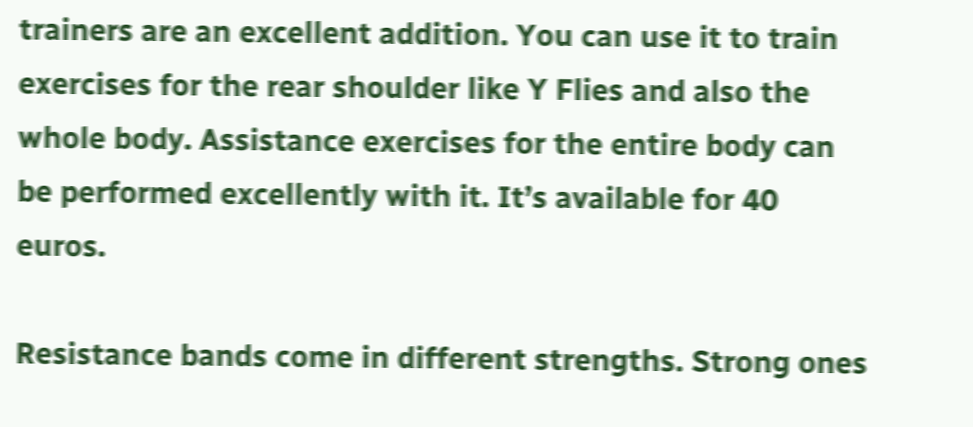trainers are an excellent addition. You can use it to train exercises for the rear shoulder like Y Flies and also the whole body. Assistance exercises for the entire body can be performed excellently with it. It’s available for 40 euros.

Resistance bands come in different strengths. Strong ones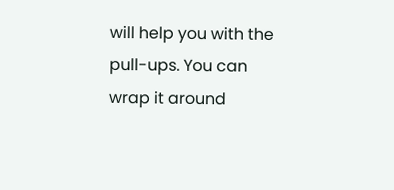will help you with the pull-ups. You can wrap it around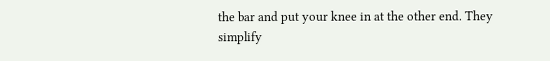the bar and put your knee in at the other end. They simplify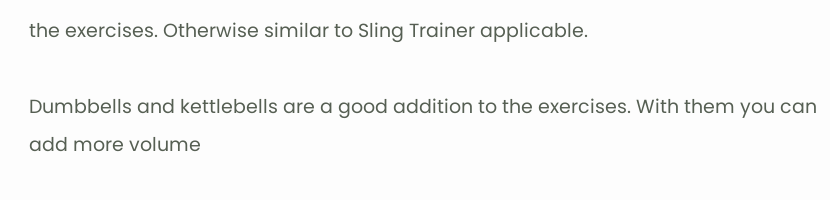the exercises. Otherwise similar to Sling Trainer applicable.

Dumbbells and kettlebells are a good addition to the exercises. With them you can add more volume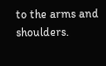to the arms and shoulders.